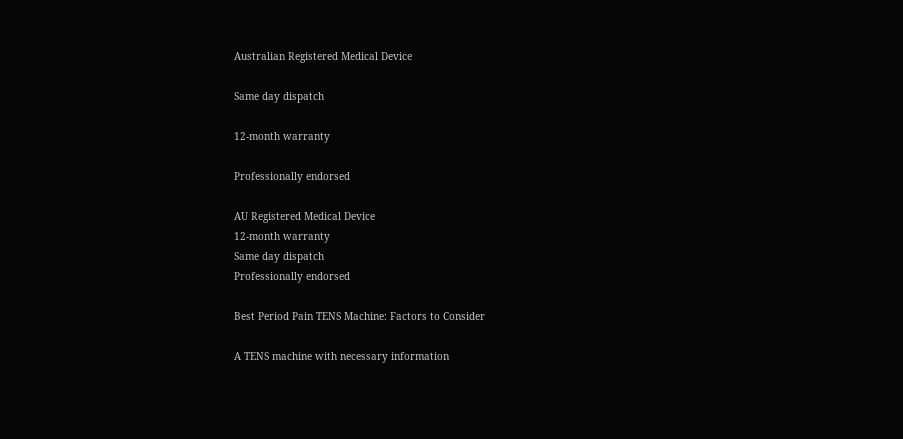Australian Registered Medical Device

Same day dispatch

12-month warranty

Professionally endorsed

AU Registered Medical Device
12-month warranty
Same day dispatch
Professionally endorsed

Best Period Pain TENS Machine: Factors to Consider

A TENS machine with necessary information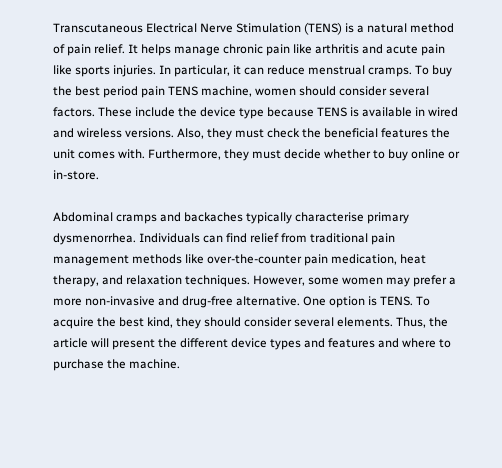Transcutaneous Electrical Nerve Stimulation (TENS) is a natural method of pain relief. It helps manage chronic pain like arthritis and acute pain like sports injuries. In particular, it can reduce menstrual cramps. To buy the best period pain TENS machine, women should consider several factors. These include the device type because TENS is available in wired and wireless versions. Also, they must check the beneficial features the unit comes with. Furthermore, they must decide whether to buy online or in-store.

Abdominal cramps and backaches typically characterise primary dysmenorrhea. Individuals can find relief from traditional pain management methods like over-the-counter pain medication, heat therapy, and relaxation techniques. However, some women may prefer a more non-invasive and drug-free alternative. One option is TENS. To acquire the best kind, they should consider several elements. Thus, the article will present the different device types and features and where to purchase the machine.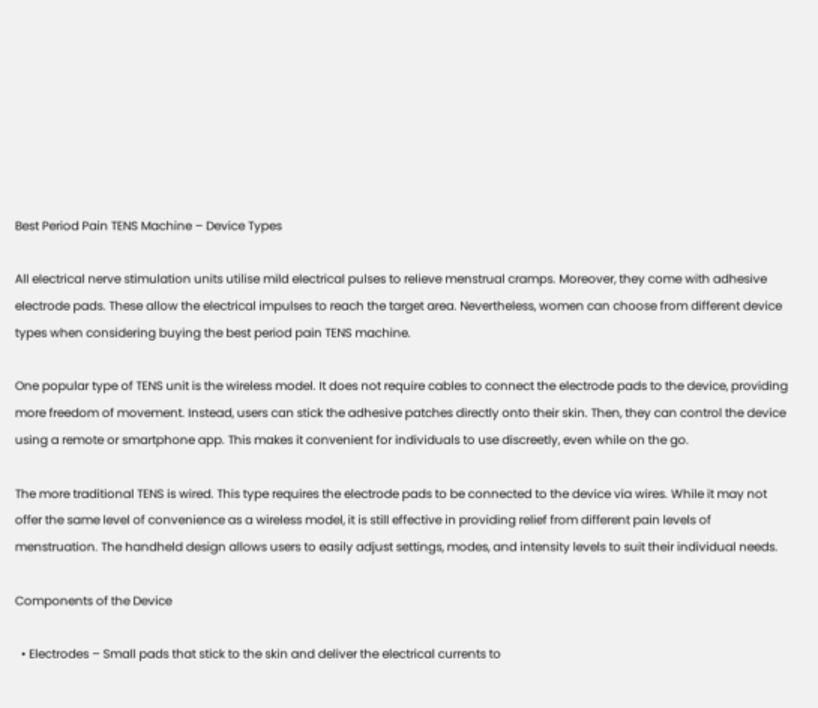Best Period Pain TENS Machine – Device Types

All electrical nerve stimulation units utilise mild electrical pulses to relieve menstrual cramps. Moreover, they come with adhesive electrode pads. These allow the electrical impulses to reach the target area. Nevertheless, women can choose from different device types when considering buying the best period pain TENS machine.

One popular type of TENS unit is the wireless model. It does not require cables to connect the electrode pads to the device, providing more freedom of movement. Instead, users can stick the adhesive patches directly onto their skin. Then, they can control the device using a remote or smartphone app. This makes it convenient for individuals to use discreetly, even while on the go.

The more traditional TENS is wired. This type requires the electrode pads to be connected to the device via wires. While it may not offer the same level of convenience as a wireless model, it is still effective in providing relief from different pain levels of menstruation. The handheld design allows users to easily adjust settings, modes, and intensity levels to suit their individual needs.

Components of the Device

  • Electrodes – Small pads that stick to the skin and deliver the electrical currents to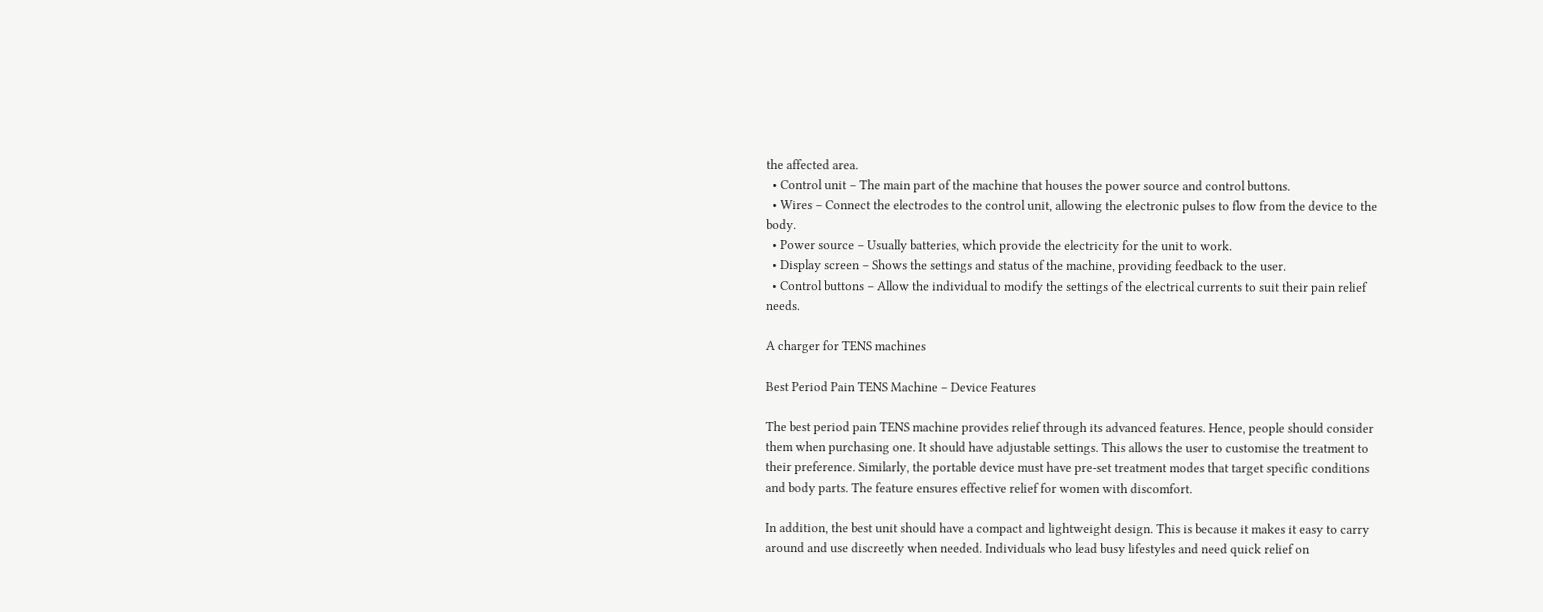the affected area.
  • Control unit – The main part of the machine that houses the power source and control buttons.
  • Wires – Connect the electrodes to the control unit, allowing the electronic pulses to flow from the device to the body.
  • Power source – Usually batteries, which provide the electricity for the unit to work.
  • Display screen – Shows the settings and status of the machine, providing feedback to the user.
  • Control buttons – Allow the individual to modify the settings of the electrical currents to suit their pain relief needs.

A charger for TENS machines

Best Period Pain TENS Machine – Device Features

The best period pain TENS machine provides relief through its advanced features. Hence, people should consider them when purchasing one. It should have adjustable settings. This allows the user to customise the treatment to their preference. Similarly, the portable device must have pre-set treatment modes that target specific conditions and body parts. The feature ensures effective relief for women with discomfort.

In addition, the best unit should have a compact and lightweight design. This is because it makes it easy to carry around and use discreetly when needed. Individuals who lead busy lifestyles and need quick relief on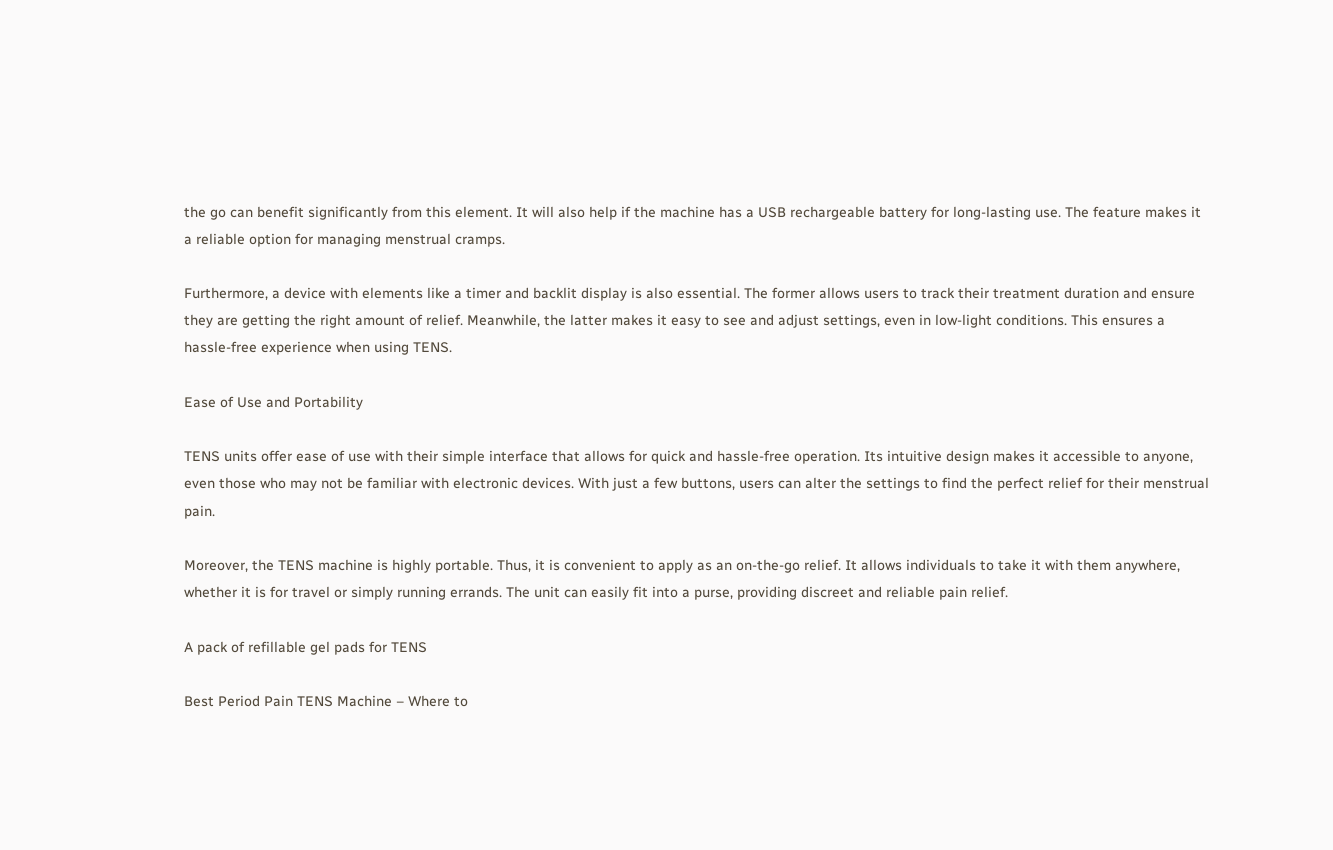the go can benefit significantly from this element. It will also help if the machine has a USB rechargeable battery for long-lasting use. The feature makes it a reliable option for managing menstrual cramps.

Furthermore, a device with elements like a timer and backlit display is also essential. The former allows users to track their treatment duration and ensure they are getting the right amount of relief. Meanwhile, the latter makes it easy to see and adjust settings, even in low-light conditions. This ensures a hassle-free experience when using TENS.

Ease of Use and Portability

TENS units offer ease of use with their simple interface that allows for quick and hassle-free operation. Its intuitive design makes it accessible to anyone, even those who may not be familiar with electronic devices. With just a few buttons, users can alter the settings to find the perfect relief for their menstrual pain.

Moreover, the TENS machine is highly portable. Thus, it is convenient to apply as an on-the-go relief. It allows individuals to take it with them anywhere, whether it is for travel or simply running errands. The unit can easily fit into a purse, providing discreet and reliable pain relief.

A pack of refillable gel pads for TENS

Best Period Pain TENS Machine – Where to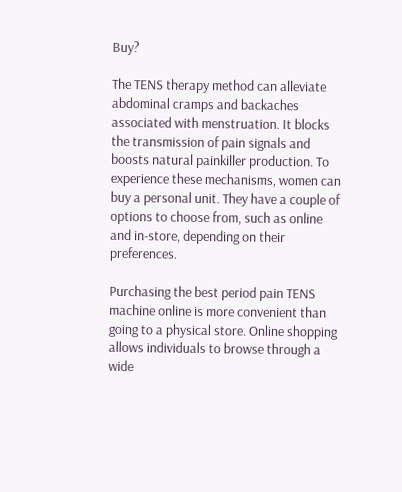Buy?

The TENS therapy method can alleviate abdominal cramps and backaches associated with menstruation. It blocks the transmission of pain signals and boosts natural painkiller production. To experience these mechanisms, women can buy a personal unit. They have a couple of options to choose from, such as online and in-store, depending on their preferences.

Purchasing the best period pain TENS machine online is more convenient than going to a physical store. Online shopping allows individuals to browse through a wide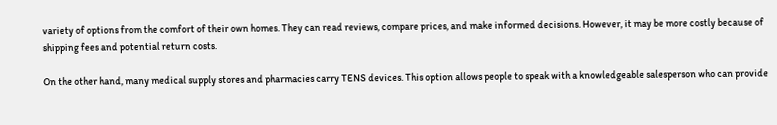variety of options from the comfort of their own homes. They can read reviews, compare prices, and make informed decisions. However, it may be more costly because of shipping fees and potential return costs.

On the other hand, many medical supply stores and pharmacies carry TENS devices. This option allows people to speak with a knowledgeable salesperson who can provide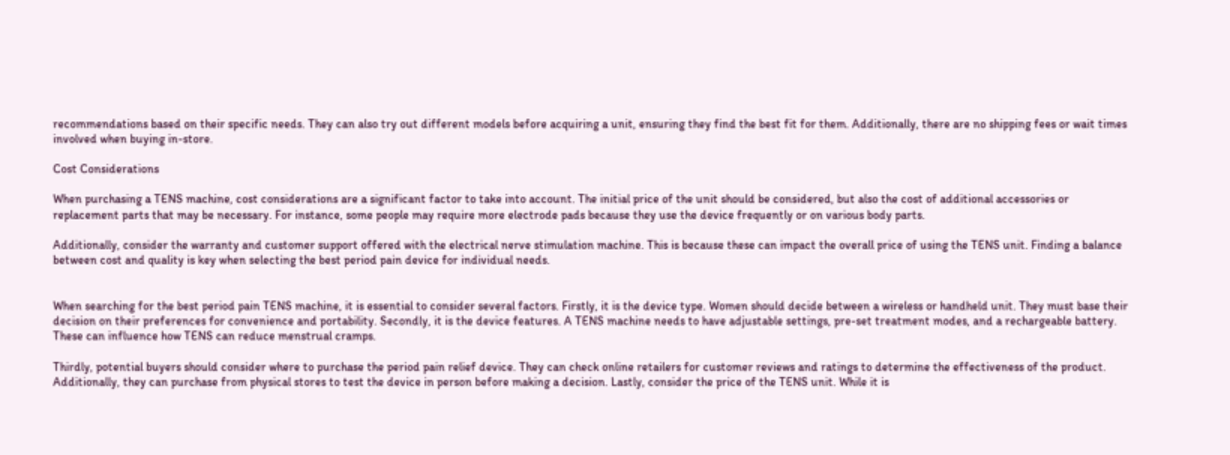recommendations based on their specific needs. They can also try out different models before acquiring a unit, ensuring they find the best fit for them. Additionally, there are no shipping fees or wait times involved when buying in-store.

Cost Considerations

When purchasing a TENS machine, cost considerations are a significant factor to take into account. The initial price of the unit should be considered, but also the cost of additional accessories or replacement parts that may be necessary. For instance, some people may require more electrode pads because they use the device frequently or on various body parts.

Additionally, consider the warranty and customer support offered with the electrical nerve stimulation machine. This is because these can impact the overall price of using the TENS unit. Finding a balance between cost and quality is key when selecting the best period pain device for individual needs.


When searching for the best period pain TENS machine, it is essential to consider several factors. Firstly, it is the device type. Women should decide between a wireless or handheld unit. They must base their decision on their preferences for convenience and portability. Secondly, it is the device features. A TENS machine needs to have adjustable settings, pre-set treatment modes, and a rechargeable battery. These can influence how TENS can reduce menstrual cramps.

Thirdly, potential buyers should consider where to purchase the period pain relief device. They can check online retailers for customer reviews and ratings to determine the effectiveness of the product. Additionally, they can purchase from physical stores to test the device in person before making a decision. Lastly, consider the price of the TENS unit. While it is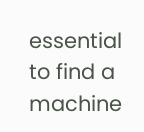essential to find a machine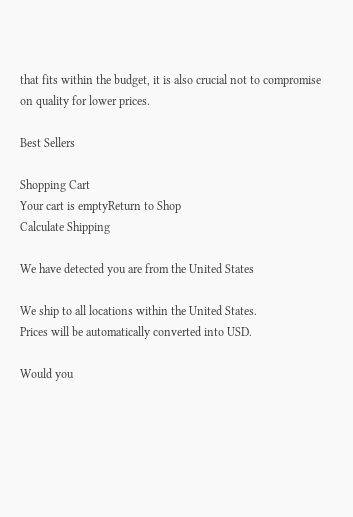that fits within the budget, it is also crucial not to compromise on quality for lower prices.

Best Sellers

Shopping Cart
Your cart is emptyReturn to Shop
Calculate Shipping

We have detected you are from the United States

We ship to all locations within the United States.
Prices will be automatically converted into USD.

Would you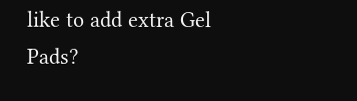like to add extra Gel Pads?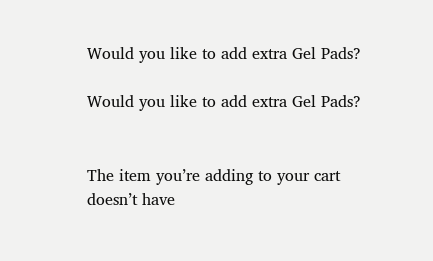Would you like to add extra Gel Pads?

Would you like to add extra Gel Pads?


The item you’re adding to your cart doesn’t have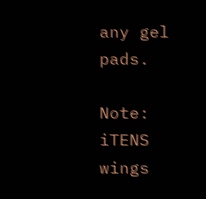any gel pads.

Note: iTENS wings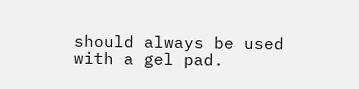should always be used with a gel pad.